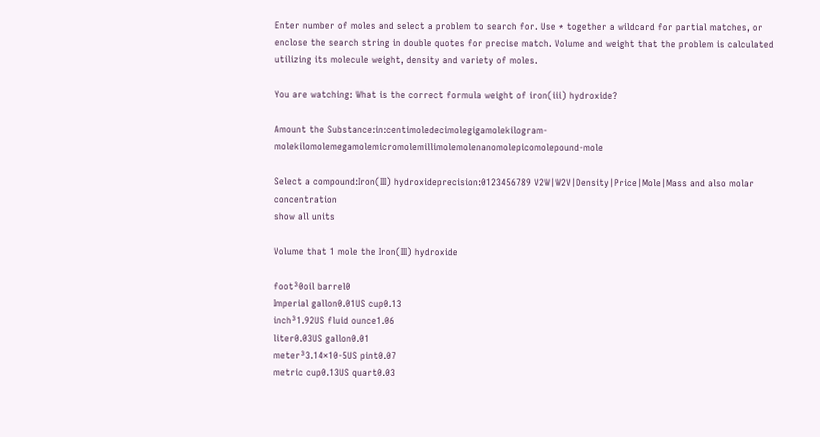Enter number of moles and select a problem to search for. Use * together a wildcard for partial matches, or enclose the search string in double quotes for precise match. Volume and weight that the problem is calculated utilizing its molecule weight, density and variety of moles.

You are watching: What is the correct formula weight of iron(iii) hydroxide?

Amount the Substance:in:centimoledecimolegigamolekilogram-molekilomolemegamolemicromolemillimolemolenanomolepicomolepound-mole

Select a compound:Iron(III) hydroxideprecision:0123456789 V2W|W2V|Density|Price|Mole|Mass and also molar concentration
show all units

Volume that 1 mole the Iron(III) hydroxide

foot³0oil barrel0
Imperial gallon0.01US cup0.13
inch³1.92US fluid ounce1.06
liter0.03US gallon0.01
meter³3.14×10-5US pint0.07
metric cup0.13US quart0.03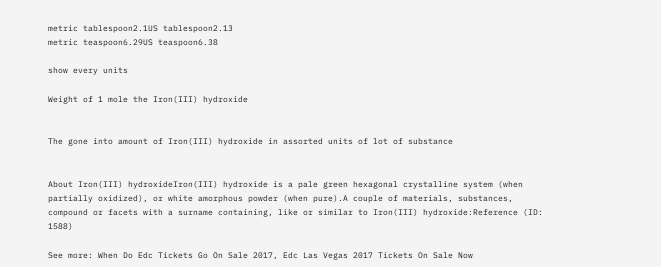metric tablespoon2.1US tablespoon2.13
metric teaspoon6.29US teaspoon6.38

show every units

Weight of 1 mole the Iron(III) hydroxide


The gone into amount of Iron(III) hydroxide in assorted units of lot of substance


About Iron(III) hydroxideIron(III) hydroxide is a pale green hexagonal crystalline system (when partially oxidized), or white amorphous powder (when pure).A couple of materials, substances, compound or facets with a surname containing, like or similar to Iron(III) hydroxide:Reference (ID: 1588)

See more: When Do Edc Tickets Go On Sale 2017, Edc Las Vegas 2017 Tickets On Sale Now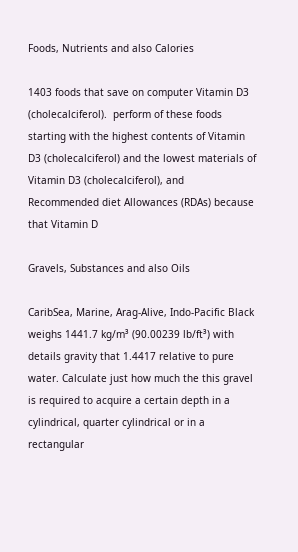Foods, Nutrients and also Calories

1403 foods that save on computer Vitamin D3 (cholecalciferol).  perform of these foods starting with the highest contents of Vitamin D3 (cholecalciferol) and the lowest materials of Vitamin D3 (cholecalciferol), and Recommended diet Allowances (RDAs) because that Vitamin D

Gravels, Substances and also Oils

CaribSea, Marine, Arag-Alive, Indo-Pacific Black weighs 1441.7 kg/m³ (90.00239 lb/ft³) with details gravity that 1.4417 relative to pure water. Calculate just how much the this gravel is required to acquire a certain depth in a cylindrical, quarter cylindrical or in a rectangular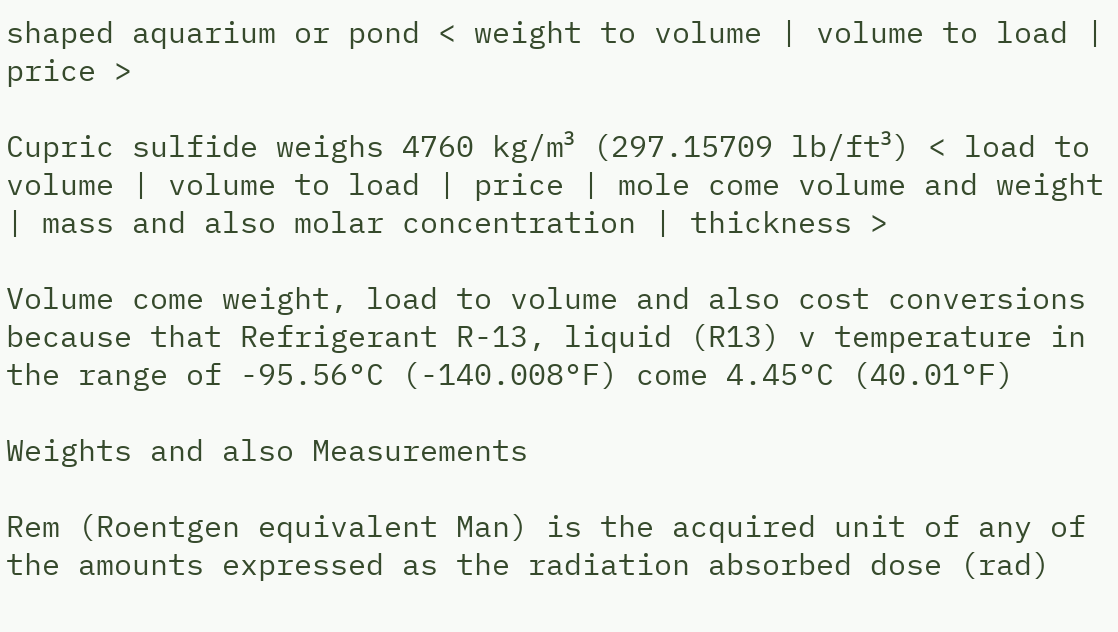shaped aquarium or pond < weight to volume | volume to load | price >

Cupric sulfide weighs 4760 kg/m³ (297.15709 lb/ft³) < load to volume | volume to load | price | mole come volume and weight | mass and also molar concentration | thickness >

Volume come weight, load to volume and also cost conversions because that Refrigerant R-13, liquid (R13) v temperature in the range of -95.56°C (-140.008°F) come 4.45°C (40.01°F)

Weights and also Measurements

Rem (Roentgen equivalent Man) is the acquired unit of any of the amounts expressed as the radiation absorbed dose (rad)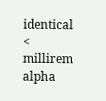identical < millirem alpha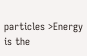particles >Energy is the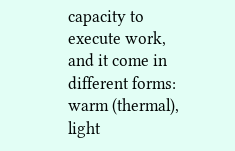capacity to execute work, and it come in different forms: warm (thermal), light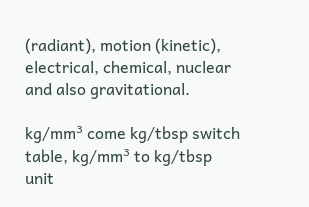(radiant), motion (kinetic), electrical, chemical, nuclear and also gravitational.

kg/mm³ come kg/tbsp switch table, kg/mm³ to kg/tbsp unit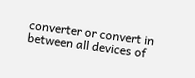converter or convert in between all devices of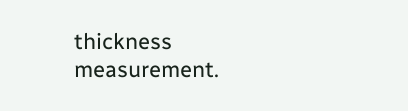thickness measurement.